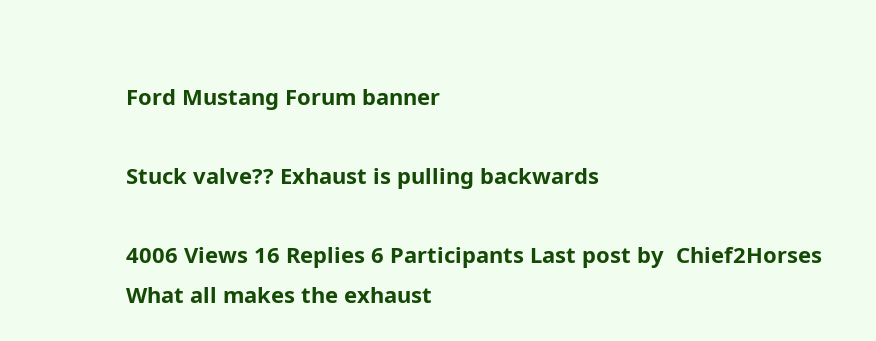Ford Mustang Forum banner

Stuck valve?? Exhaust is pulling backwards

4006 Views 16 Replies 6 Participants Last post by  Chief2Horses
What all makes the exhaust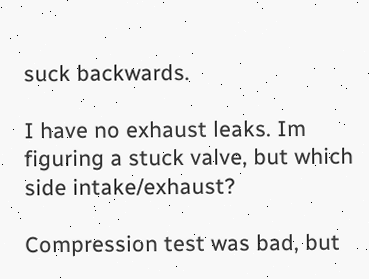suck backwards.

I have no exhaust leaks. Im figuring a stuck valve, but which side intake/exhaust?

Compression test was bad, but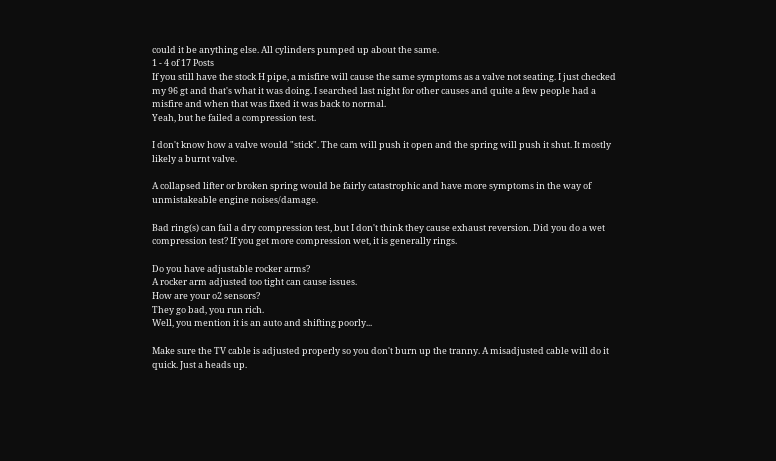could it be anything else. All cylinders pumped up about the same.
1 - 4 of 17 Posts
If you still have the stock H pipe, a misfire will cause the same symptoms as a valve not seating. I just checked my 96 gt and that's what it was doing. I searched last night for other causes and quite a few people had a misfire and when that was fixed it was back to normal.
Yeah, but he failed a compression test.

I don't know how a valve would "stick". The cam will push it open and the spring will push it shut. It mostly likely a burnt valve.

A collapsed lifter or broken spring would be fairly catastrophic and have more symptoms in the way of unmistakeable engine noises/damage.

Bad ring(s) can fail a dry compression test, but I don't think they cause exhaust reversion. Did you do a wet compression test? If you get more compression wet, it is generally rings.

Do you have adjustable rocker arms?
A rocker arm adjusted too tight can cause issues.
How are your o2 sensors?
They go bad, you run rich.
Well, you mention it is an auto and shifting poorly...

Make sure the TV cable is adjusted properly so you don't burn up the tranny. A misadjusted cable will do it quick. Just a heads up.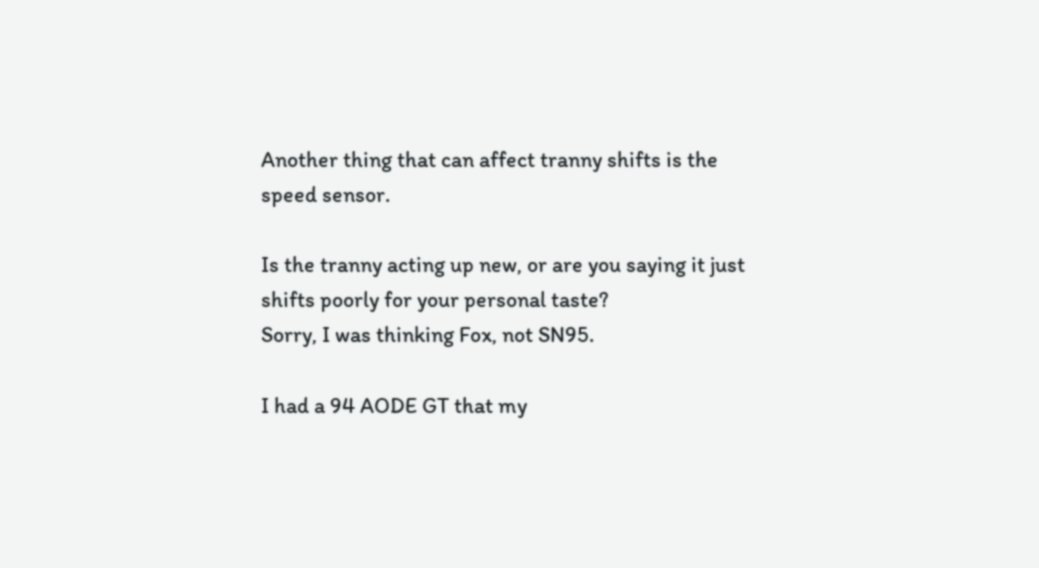Another thing that can affect tranny shifts is the speed sensor.

Is the tranny acting up new, or are you saying it just shifts poorly for your personal taste?
Sorry, I was thinking Fox, not SN95.

I had a 94 AODE GT that my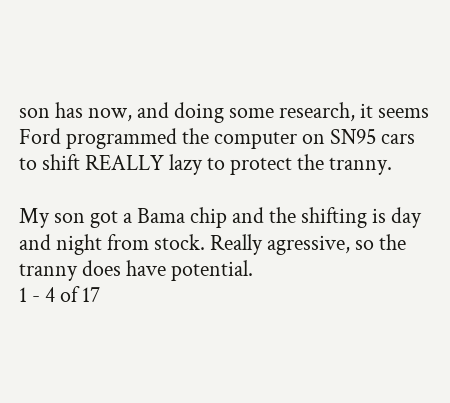son has now, and doing some research, it seems Ford programmed the computer on SN95 cars to shift REALLY lazy to protect the tranny.

My son got a Bama chip and the shifting is day and night from stock. Really agressive, so the tranny does have potential.
1 - 4 of 17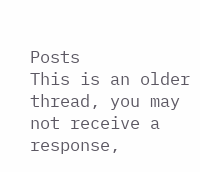Posts
This is an older thread, you may not receive a response,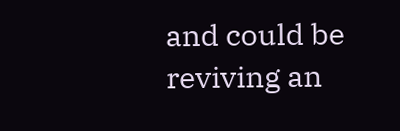and could be reviving an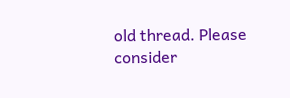old thread. Please consider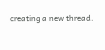creating a new thread.